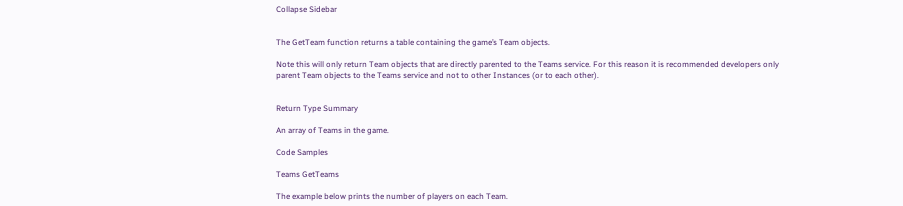Collapse Sidebar


The GetTeam function returns a table containing the game’s Team objects.

Note this will only return Team objects that are directly parented to the Teams service. For this reason it is recommended developers only parent Team objects to the Teams service and not to other Instances (or to each other).


Return Type Summary

An array of Teams in the game.

Code Samples

Teams GetTeams

The example below prints the number of players on each Team.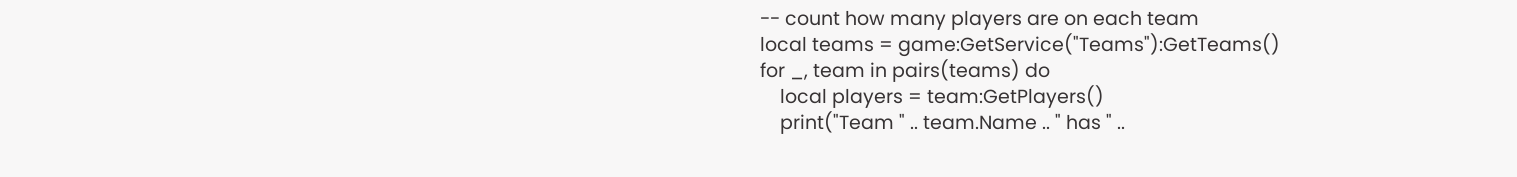-- count how many players are on each team
local teams = game:GetService("Teams"):GetTeams()
for _, team in pairs(teams) do
    local players = team:GetPlayers()
    print("Team " .. team.Name .. " has " ..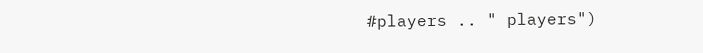#players .. " players")